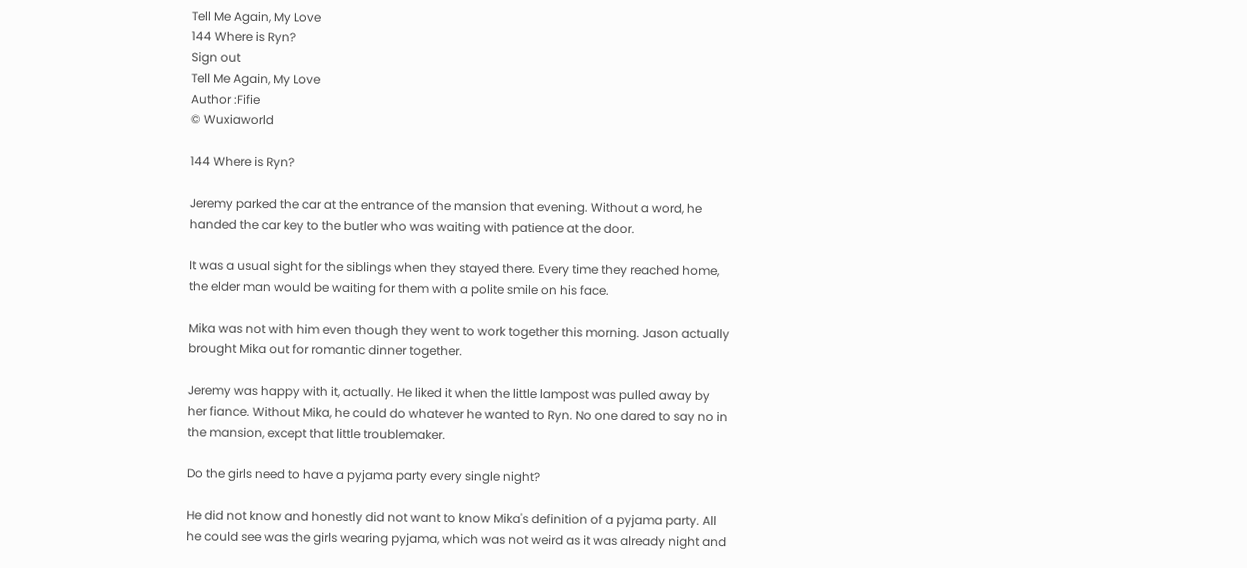Tell Me Again, My Love
144 Where is Ryn?
Sign out
Tell Me Again, My Love
Author :Fifie
© Wuxiaworld

144 Where is Ryn?

Jeremy parked the car at the entrance of the mansion that evening. Without a word, he handed the car key to the butler who was waiting with patience at the door.

It was a usual sight for the siblings when they stayed there. Every time they reached home, the elder man would be waiting for them with a polite smile on his face.

Mika was not with him even though they went to work together this morning. Jason actually brought Mika out for romantic dinner together.

Jeremy was happy with it, actually. He liked it when the little lampost was pulled away by her fiance. Without Mika, he could do whatever he wanted to Ryn. No one dared to say no in the mansion, except that little troublemaker.

Do the girls need to have a pyjama party every single night?

He did not know and honestly did not want to know Mika's definition of a pyjama party. All he could see was the girls wearing pyjama, which was not weird as it was already night and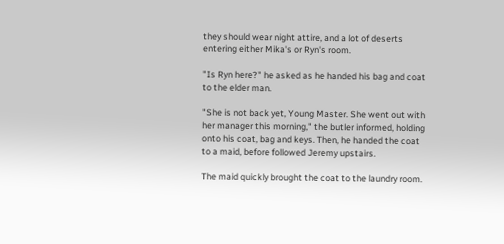they should wear night attire, and a lot of deserts entering either Mika's or Ryn's room.

"Is Ryn here?" he asked as he handed his bag and coat to the elder man.

"She is not back yet, Young Master. She went out with her manager this morning," the butler informed, holding onto his coat, bag and keys. Then, he handed the coat to a maid, before followed Jeremy upstairs.

The maid quickly brought the coat to the laundry room.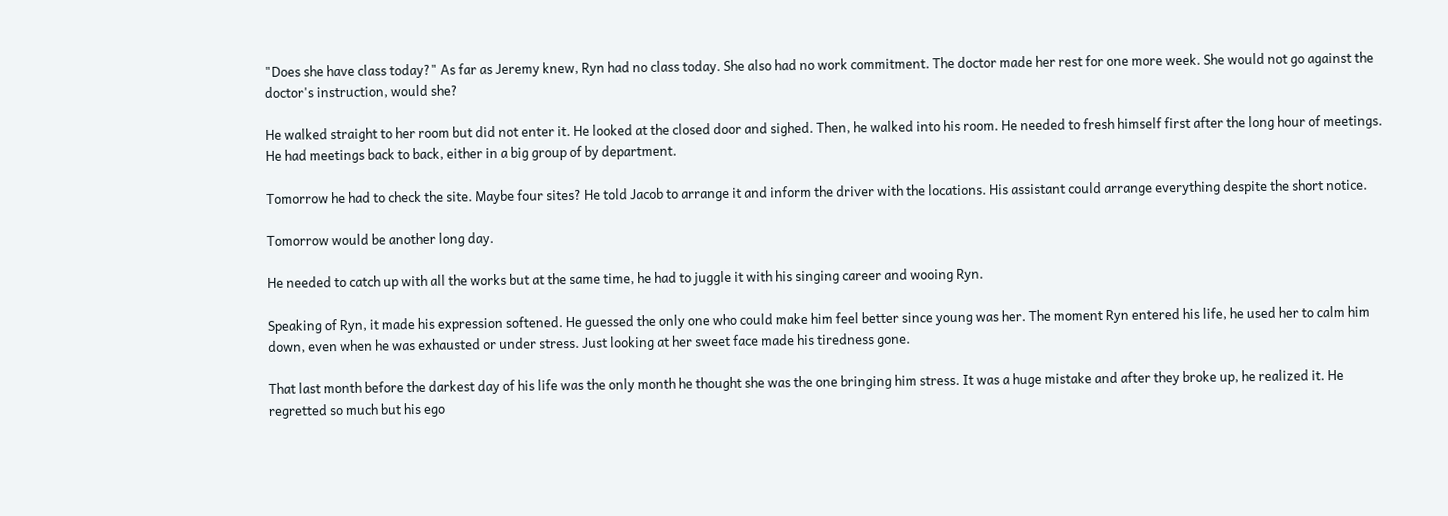"Does she have class today?" As far as Jeremy knew, Ryn had no class today. She also had no work commitment. The doctor made her rest for one more week. She would not go against the doctor's instruction, would she?

He walked straight to her room but did not enter it. He looked at the closed door and sighed. Then, he walked into his room. He needed to fresh himself first after the long hour of meetings. He had meetings back to back, either in a big group of by department.

Tomorrow he had to check the site. Maybe four sites? He told Jacob to arrange it and inform the driver with the locations. His assistant could arrange everything despite the short notice.

Tomorrow would be another long day.

He needed to catch up with all the works but at the same time, he had to juggle it with his singing career and wooing Ryn.

Speaking of Ryn, it made his expression softened. He guessed the only one who could make him feel better since young was her. The moment Ryn entered his life, he used her to calm him down, even when he was exhausted or under stress. Just looking at her sweet face made his tiredness gone.

That last month before the darkest day of his life was the only month he thought she was the one bringing him stress. It was a huge mistake and after they broke up, he realized it. He regretted so much but his ego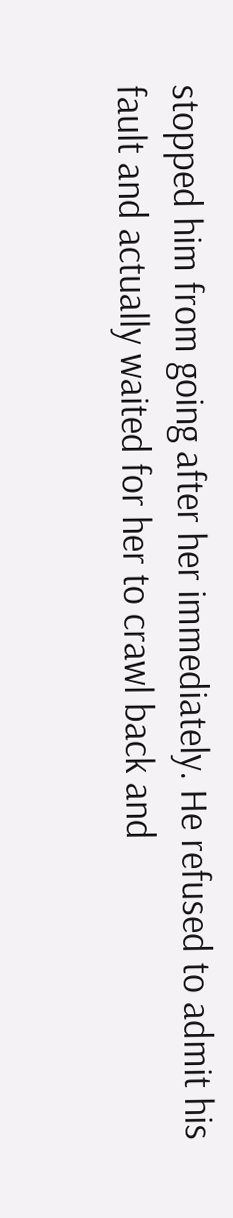stopped him from going after her immediately. He refused to admit his fault and actually waited for her to crawl back and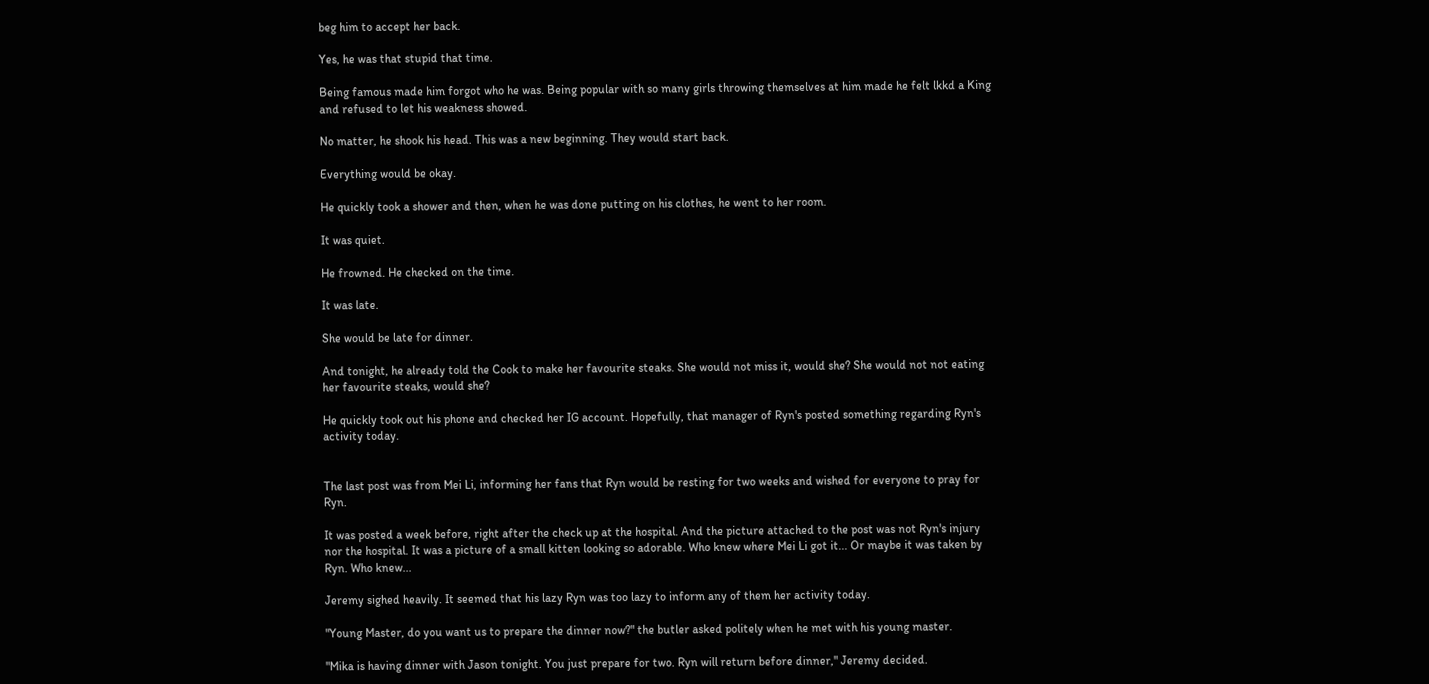beg him to accept her back.

Yes, he was that stupid that time.

Being famous made him forgot who he was. Being popular with so many girls throwing themselves at him made he felt lkkd a King and refused to let his weakness showed.

No matter, he shook his head. This was a new beginning. They would start back.

Everything would be okay.

He quickly took a shower and then, when he was done putting on his clothes, he went to her room.

It was quiet.

He frowned. He checked on the time.

It was late.

She would be late for dinner.

And tonight, he already told the Cook to make her favourite steaks. She would not miss it, would she? She would not not eating her favourite steaks, would she?

He quickly took out his phone and checked her IG account. Hopefully, that manager of Ryn's posted something regarding Ryn's activity today.


The last post was from Mei Li, informing her fans that Ryn would be resting for two weeks and wished for everyone to pray for Ryn.

It was posted a week before, right after the check up at the hospital. And the picture attached to the post was not Ryn's injury nor the hospital. It was a picture of a small kitten looking so adorable. Who knew where Mei Li got it... Or maybe it was taken by Ryn. Who knew...

Jeremy sighed heavily. It seemed that his lazy Ryn was too lazy to inform any of them her activity today.

"Young Master, do you want us to prepare the dinner now?" the butler asked politely when he met with his young master.

"Mika is having dinner with Jason tonight. You just prepare for two. Ryn will return before dinner," Jeremy decided.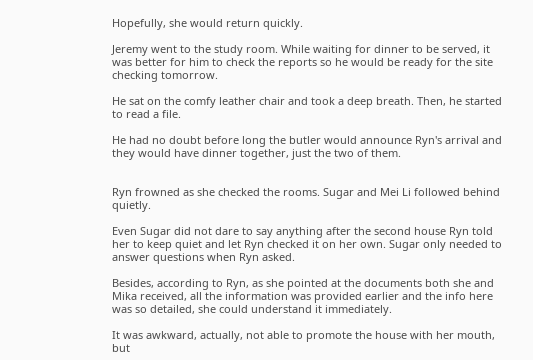Hopefully, she would return quickly.

Jeremy went to the study room. While waiting for dinner to be served, it was better for him to check the reports so he would be ready for the site checking tomorrow.

He sat on the comfy leather chair and took a deep breath. Then, he started to read a file.

He had no doubt before long the butler would announce Ryn's arrival and they would have dinner together, just the two of them.


Ryn frowned as she checked the rooms. Sugar and Mei Li followed behind quietly.

Even Sugar did not dare to say anything after the second house Ryn told her to keep quiet and let Ryn checked it on her own. Sugar only needed to answer questions when Ryn asked.

Besides, according to Ryn, as she pointed at the documents both she and Mika received, all the information was provided earlier and the info here was so detailed, she could understand it immediately.

It was awkward, actually, not able to promote the house with her mouth, but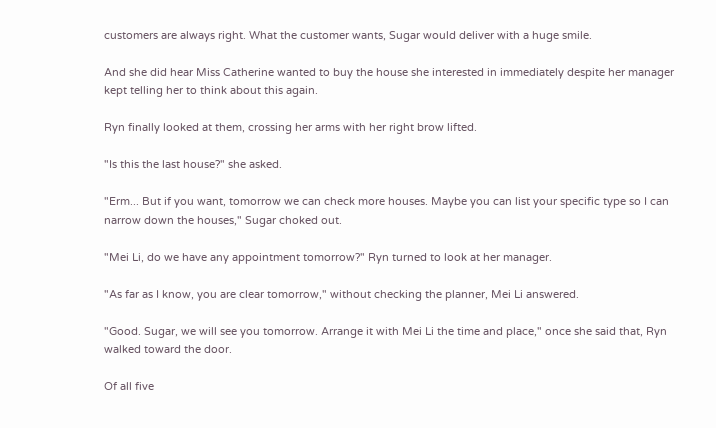customers are always right. What the customer wants, Sugar would deliver with a huge smile.

And she did hear Miss Catherine wanted to buy the house she interested in immediately despite her manager kept telling her to think about this again.

Ryn finally looked at them, crossing her arms with her right brow lifted.

"Is this the last house?" she asked.

"Erm... But if you want, tomorrow we can check more houses. Maybe you can list your specific type so I can narrow down the houses," Sugar choked out.

"Mei Li, do we have any appointment tomorrow?" Ryn turned to look at her manager.

"As far as I know, you are clear tomorrow," without checking the planner, Mei Li answered.

"Good. Sugar, we will see you tomorrow. Arrange it with Mei Li the time and place," once she said that, Ryn walked toward the door.

Of all five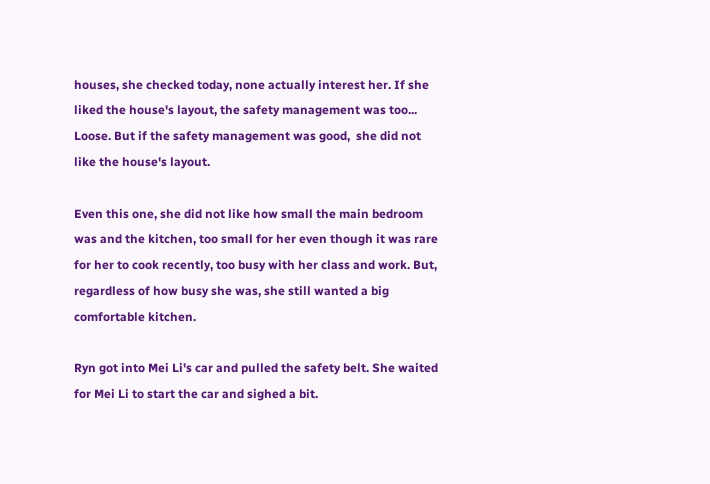houses, she checked today, none actually interest her. If she liked the house's layout, the safety management was too... Loose. But if the safety management was good,  she did not like the house's layout.

Even this one, she did not like how small the main bedroom was and the kitchen, too small for her even though it was rare for her to cook recently, too busy with her class and work. But, regardless of how busy she was, she still wanted a big comfortable kitchen.

Ryn got into Mei Li's car and pulled the safety belt. She waited for Mei Li to start the car and sighed a bit.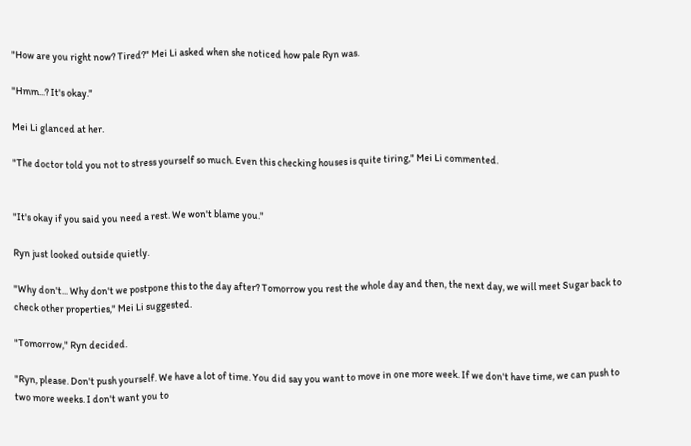"How are you right now? Tired?" Mei Li asked when she noticed how pale Ryn was.

"Hmm...? It's okay."

Mei Li glanced at her.

"The doctor told you not to stress yourself so much. Even this checking houses is quite tiring," Mei Li commented.


"It's okay if you said you need a rest. We won't blame you."

Ryn just looked outside quietly.

"Why don't... Why don't we postpone this to the day after? Tomorrow you rest the whole day and then, the next day, we will meet Sugar back to check other properties," Mei Li suggested.

"Tomorrow," Ryn decided.

"Ryn, please. Don't push yourself. We have a lot of time. You did say you want to move in one more week. If we don't have time, we can push to two more weeks. I don't want you to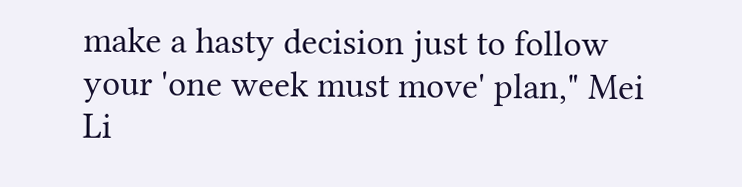make a hasty decision just to follow your 'one week must move' plan," Mei Li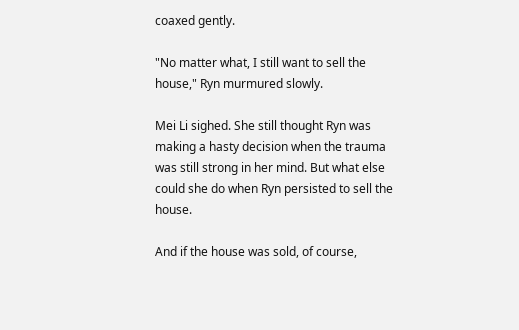coaxed gently.

"No matter what, I still want to sell the house," Ryn murmured slowly.

Mei Li sighed. She still thought Ryn was making a hasty decision when the trauma was still strong in her mind. But what else could she do when Ryn persisted to sell the house.

And if the house was sold, of course,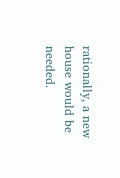rationally, a new house would be needed.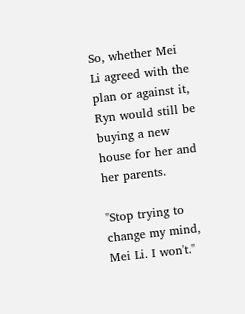So, whether Mei Li agreed with the plan or against it, Ryn would still be buying a new house for her and her parents.

"Stop trying to change my mind, Mei Li. I won't."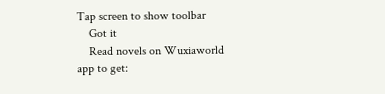Tap screen to show toolbar
    Got it
    Read novels on Wuxiaworld app to get: